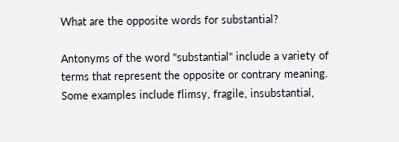What are the opposite words for substantial?

Antonyms of the word "substantial" include a variety of terms that represent the opposite or contrary meaning. Some examples include flimsy, fragile, insubstantial,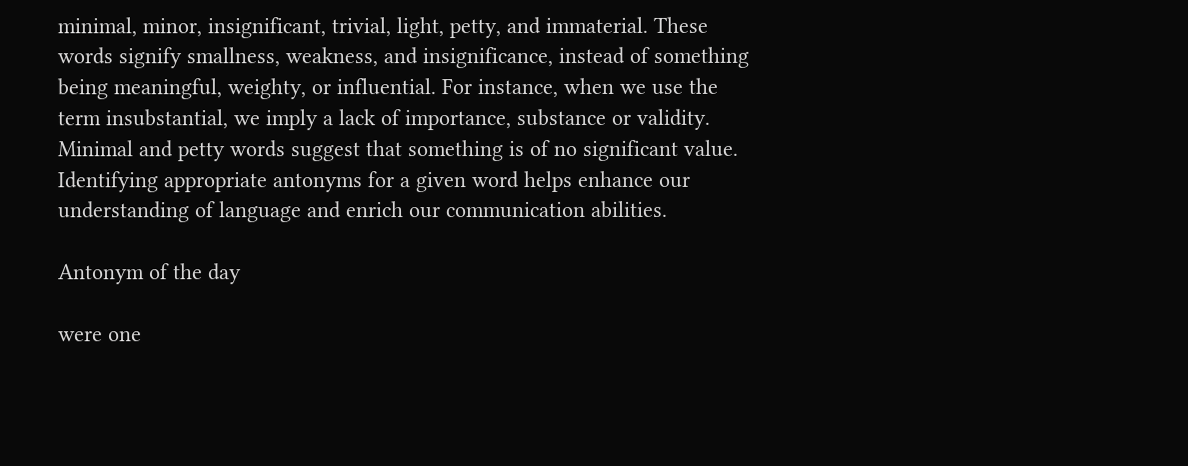minimal, minor, insignificant, trivial, light, petty, and immaterial. These words signify smallness, weakness, and insignificance, instead of something being meaningful, weighty, or influential. For instance, when we use the term insubstantial, we imply a lack of importance, substance or validity. Minimal and petty words suggest that something is of no significant value. Identifying appropriate antonyms for a given word helps enhance our understanding of language and enrich our communication abilities.

Antonym of the day

were one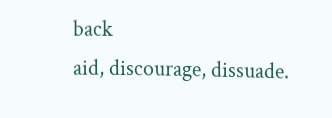back
aid, discourage, dissuade.